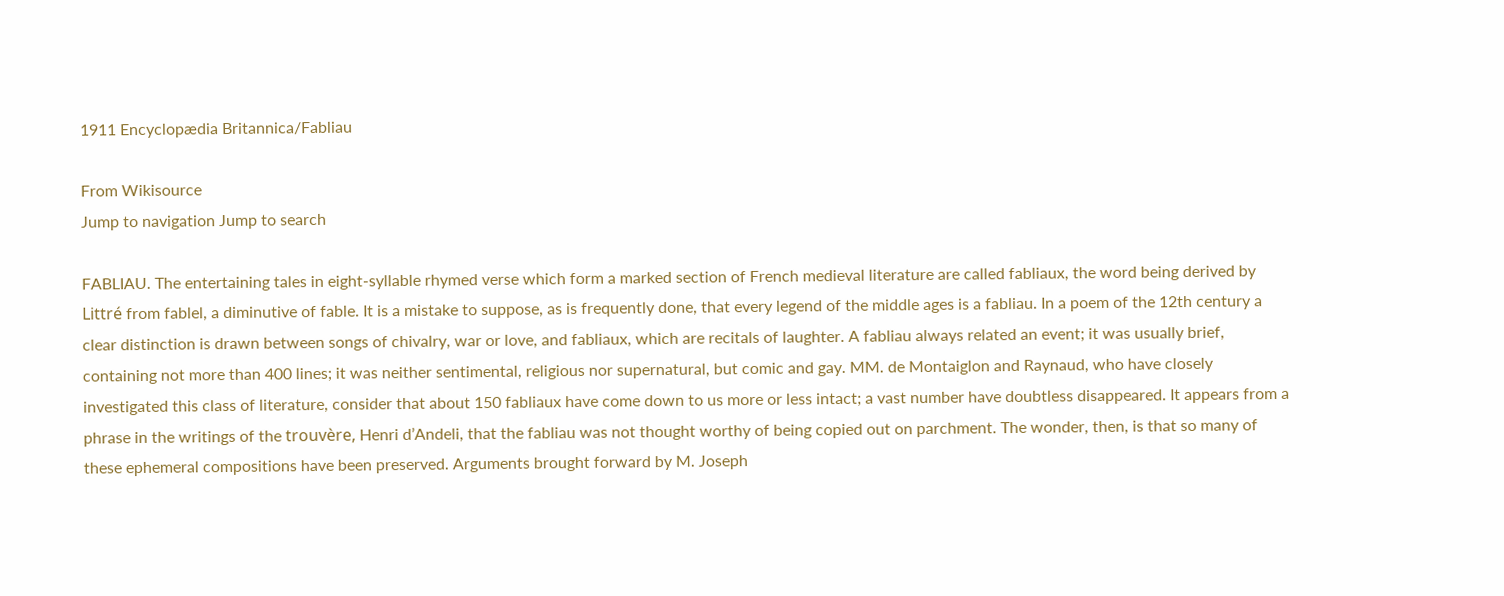1911 Encyclopædia Britannica/Fabliau

From Wikisource
Jump to navigation Jump to search

FABLIAU. The entertaining tales in eight-syllable rhymed verse which form a marked section of French medieval literature are called fabliaux, the word being derived by Littré from fablel, a diminutive of fable. It is a mistake to suppose, as is frequently done, that every legend of the middle ages is a fabliau. In a poem of the 12th century a clear distinction is drawn between songs of chivalry, war or love, and fabliaux, which are recitals of laughter. A fabliau always related an event; it was usually brief, containing not more than 400 lines; it was neither sentimental, religious nor supernatural, but comic and gay. MM. de Montaiglon and Raynaud, who have closely investigated this class of literature, consider that about 150 fabliaux have come down to us more or less intact; a vast number have doubtless disappeared. It appears from a phrase in the writings of the trouvère, Henri d’Andeli, that the fabliau was not thought worthy of being copied out on parchment. The wonder, then, is that so many of these ephemeral compositions have been preserved. Arguments brought forward by M. Joseph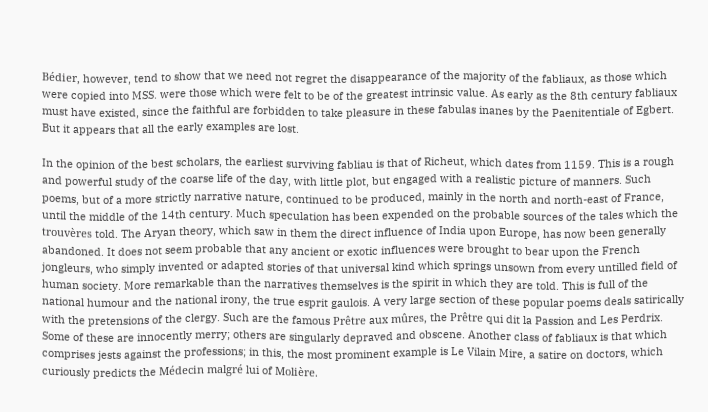Bédier, however, tend to show that we need not regret the disappearance of the majority of the fabliaux, as those which were copied into MSS. were those which were felt to be of the greatest intrinsic value. As early as the 8th century fabliaux must have existed, since the faithful are forbidden to take pleasure in these fabulas inanes by the Paenitentiale of Egbert. But it appears that all the early examples are lost.

In the opinion of the best scholars, the earliest surviving fabliau is that of Richeut, which dates from 1159. This is a rough and powerful study of the coarse life of the day, with little plot, but engaged with a realistic picture of manners. Such poems, but of a more strictly narrative nature, continued to be produced, mainly in the north and north-east of France, until the middle of the 14th century. Much speculation has been expended on the probable sources of the tales which the trouvères told. The Aryan theory, which saw in them the direct influence of India upon Europe, has now been generally abandoned. It does not seem probable that any ancient or exotic influences were brought to bear upon the French jongleurs, who simply invented or adapted stories of that universal kind which springs unsown from every untilled field of human society. More remarkable than the narratives themselves is the spirit in which they are told. This is full of the national humour and the national irony, the true esprit gaulois. A very large section of these popular poems deals satirically with the pretensions of the clergy. Such are the famous Prêtre aux mûres, the Prêtre qui dit la Passion and Les Perdrix. Some of these are innocently merry; others are singularly depraved and obscene. Another class of fabliaux is that which comprises jests against the professions; in this, the most prominent example is Le Vilain Mire, a satire on doctors, which curiously predicts the Médecin malgré lui of Molière.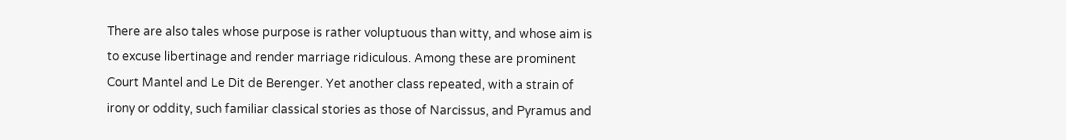There are also tales whose purpose is rather voluptuous than witty, and whose aim is to excuse libertinage and render marriage ridiculous. Among these are prominent Court Mantel and Le Dit de Berenger. Yet another class repeated, with a strain of irony or oddity, such familiar classical stories as those of Narcissus, and Pyramus and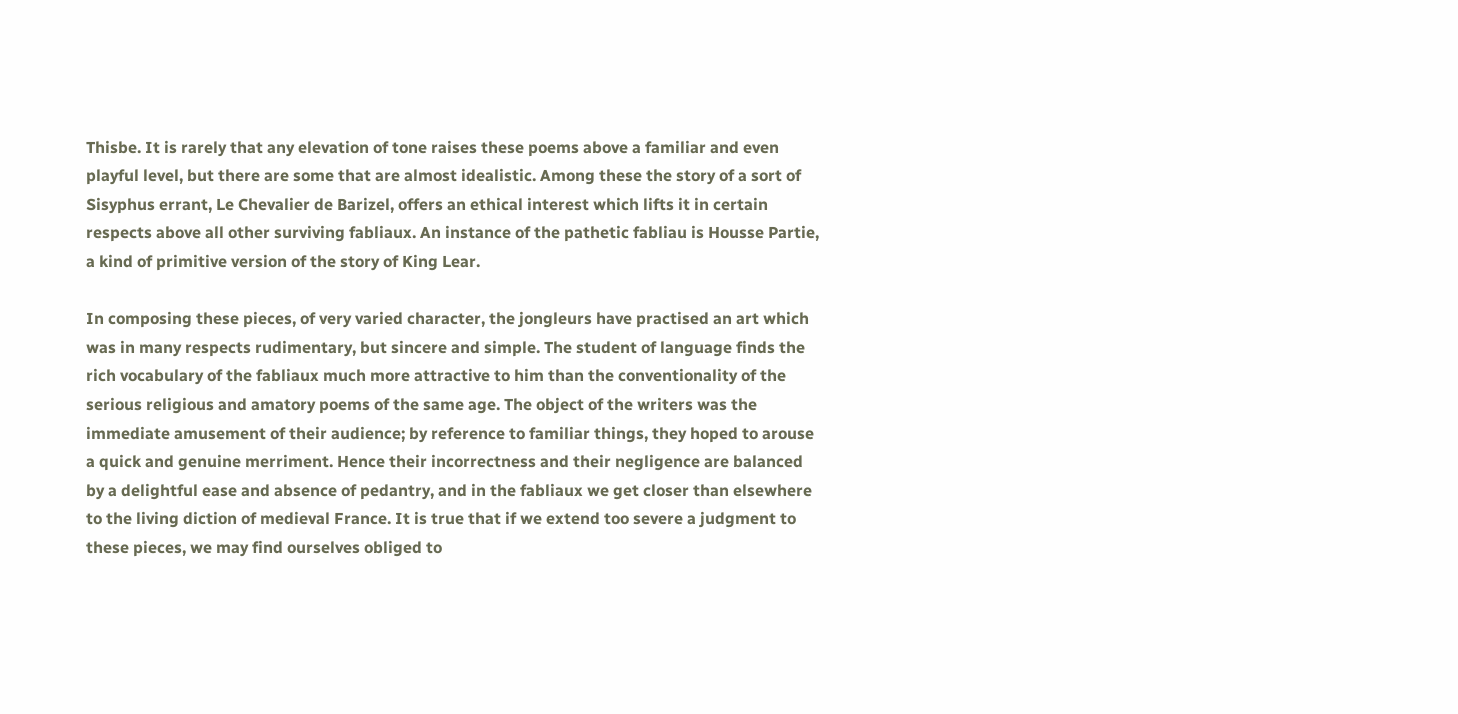Thisbe. It is rarely that any elevation of tone raises these poems above a familiar and even playful level, but there are some that are almost idealistic. Among these the story of a sort of Sisyphus errant, Le Chevalier de Barizel, offers an ethical interest which lifts it in certain respects above all other surviving fabliaux. An instance of the pathetic fabliau is Housse Partie, a kind of primitive version of the story of King Lear.

In composing these pieces, of very varied character, the jongleurs have practised an art which was in many respects rudimentary, but sincere and simple. The student of language finds the rich vocabulary of the fabliaux much more attractive to him than the conventionality of the serious religious and amatory poems of the same age. The object of the writers was the immediate amusement of their audience; by reference to familiar things, they hoped to arouse a quick and genuine merriment. Hence their incorrectness and their negligence are balanced by a delightful ease and absence of pedantry, and in the fabliaux we get closer than elsewhere to the living diction of medieval France. It is true that if we extend too severe a judgment to these pieces, we may find ourselves obliged to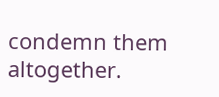condemn them altogether.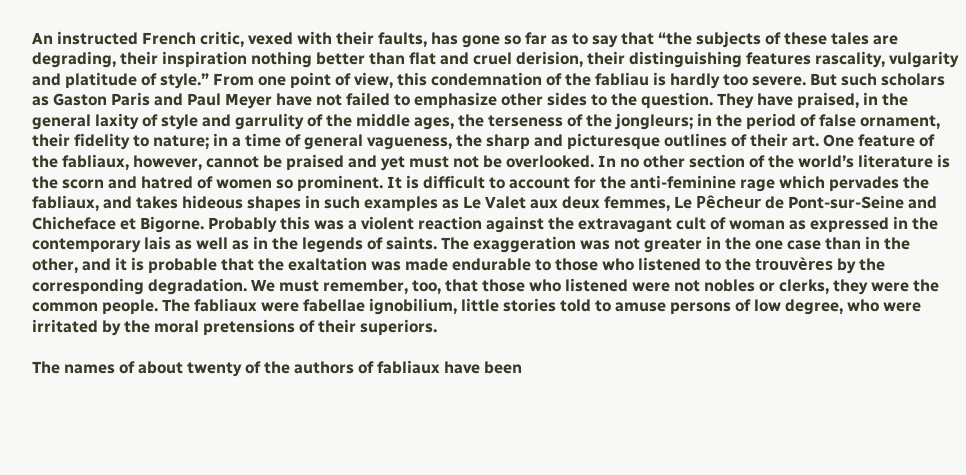An instructed French critic, vexed with their faults, has gone so far as to say that “the subjects of these tales are degrading, their inspiration nothing better than flat and cruel derision, their distinguishing features rascality, vulgarity and platitude of style.” From one point of view, this condemnation of the fabliau is hardly too severe. But such scholars as Gaston Paris and Paul Meyer have not failed to emphasize other sides to the question. They have praised, in the general laxity of style and garrulity of the middle ages, the terseness of the jongleurs; in the period of false ornament, their fidelity to nature; in a time of general vagueness, the sharp and picturesque outlines of their art. One feature of the fabliaux, however, cannot be praised and yet must not be overlooked. In no other section of the world’s literature is the scorn and hatred of women so prominent. It is difficult to account for the anti-feminine rage which pervades the fabliaux, and takes hideous shapes in such examples as Le Valet aux deux femmes, Le Pêcheur de Pont-sur-Seine and Chicheface et Bigorne. Probably this was a violent reaction against the extravagant cult of woman as expressed in the contemporary lais as well as in the legends of saints. The exaggeration was not greater in the one case than in the other, and it is probable that the exaltation was made endurable to those who listened to the trouvères by the corresponding degradation. We must remember, too, that those who listened were not nobles or clerks, they were the common people. The fabliaux were fabellae ignobilium, little stories told to amuse persons of low degree, who were irritated by the moral pretensions of their superiors.

The names of about twenty of the authors of fabliaux have been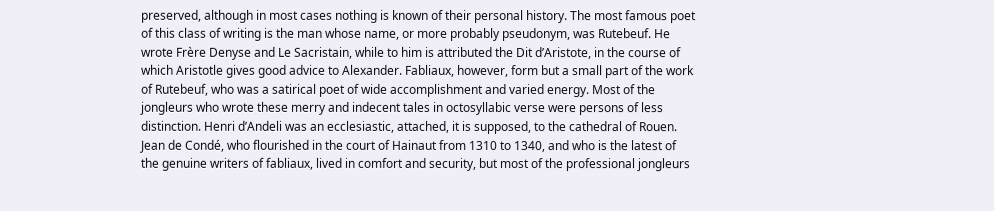preserved, although in most cases nothing is known of their personal history. The most famous poet of this class of writing is the man whose name, or more probably pseudonym, was Rutebeuf. He wrote Frère Denyse and Le Sacristain, while to him is attributed the Dit d’Aristote, in the course of which Aristotle gives good advice to Alexander. Fabliaux, however, form but a small part of the work of Rutebeuf, who was a satirical poet of wide accomplishment and varied energy. Most of the jongleurs who wrote these merry and indecent tales in octosyllabic verse were persons of less distinction. Henri d’Andeli was an ecclesiastic, attached, it is supposed, to the cathedral of Rouen. Jean de Condé, who flourished in the court of Hainaut from 1310 to 1340, and who is the latest of the genuine writers of fabliaux, lived in comfort and security, but most of the professional jongleurs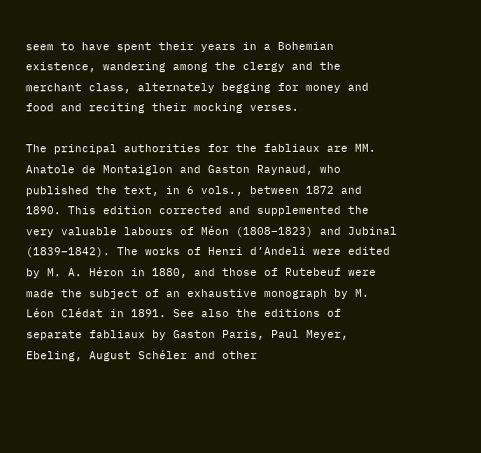seem to have spent their years in a Bohemian existence, wandering among the clergy and the merchant class, alternately begging for money and food and reciting their mocking verses.

The principal authorities for the fabliaux are MM. Anatole de Montaiglon and Gaston Raynaud, who published the text, in 6 vols., between 1872 and 1890. This edition corrected and supplemented the very valuable labours of Méon (1808–1823) and Jubinal (1839–1842). The works of Henri d’Andeli were edited by M. A. Héron in 1880, and those of Rutebeuf were made the subject of an exhaustive monograph by M. Léon Clédat in 1891. See also the editions of separate fabliaux by Gaston Paris, Paul Meyer, Ebeling, August Schéler and other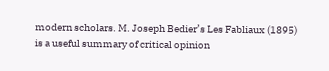modern scholars. M. Joseph Bedier’s Les Fabliaux (1895) is a useful summary of critical opinion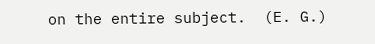on the entire subject.  (E. G.)